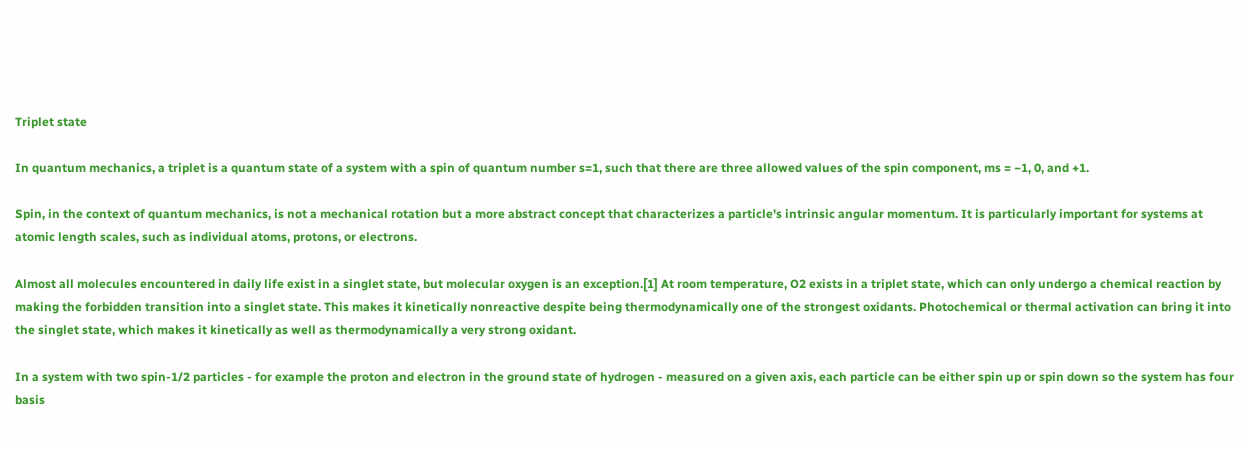Triplet state

In quantum mechanics, a triplet is a quantum state of a system with a spin of quantum number s=1, such that there are three allowed values of the spin component, ms = −1, 0, and +1.

Spin, in the context of quantum mechanics, is not a mechanical rotation but a more abstract concept that characterizes a particle's intrinsic angular momentum. It is particularly important for systems at atomic length scales, such as individual atoms, protons, or electrons.

Almost all molecules encountered in daily life exist in a singlet state, but molecular oxygen is an exception.[1] At room temperature, O2 exists in a triplet state, which can only undergo a chemical reaction by making the forbidden transition into a singlet state. This makes it kinetically nonreactive despite being thermodynamically one of the strongest oxidants. Photochemical or thermal activation can bring it into the singlet state, which makes it kinetically as well as thermodynamically a very strong oxidant.

In a system with two spin-1/2 particles - for example the proton and electron in the ground state of hydrogen - measured on a given axis, each particle can be either spin up or spin down so the system has four basis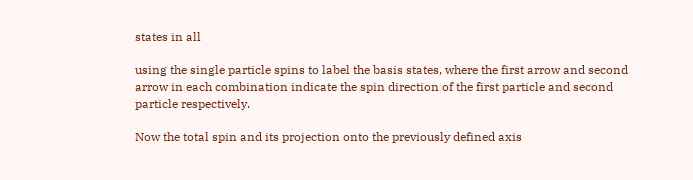states in all

using the single particle spins to label the basis states, where the first arrow and second arrow in each combination indicate the spin direction of the first particle and second particle respectively.

Now the total spin and its projection onto the previously defined axis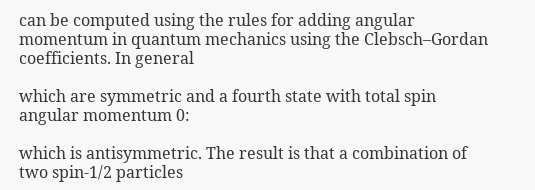can be computed using the rules for adding angular momentum in quantum mechanics using the Clebsch–Gordan coefficients. In general

which are symmetric and a fourth state with total spin angular momentum 0:

which is antisymmetric. The result is that a combination of two spin-1/2 particles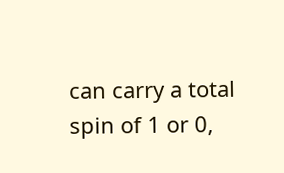can carry a total spin of 1 or 0,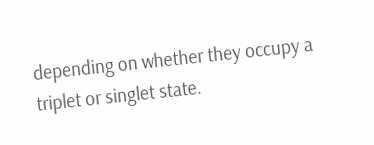depending on whether they occupy a triplet or singlet state.